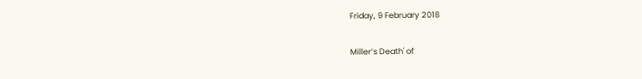Friday, 9 February 2018

Miller’s Death' of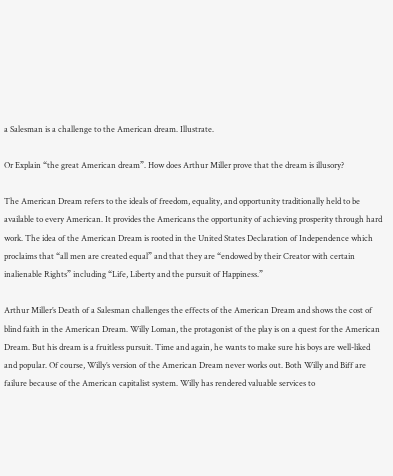a Salesman is a challenge to the American dream. Illustrate.

Or Explain “the great American dream”. How does Arthur Miller prove that the dream is illusory?

The American Dream refers to the ideals of freedom, equality, and opportunity traditionally held to be available to every American. It provides the Americans the opportunity of achieving prosperity through hard work. The idea of the American Dream is rooted in the United States Declaration of Independence which proclaims that “all men are created equal” and that they are “endowed by their Creator with certain inalienable Rights” including “Life, Liberty and the pursuit of Happiness.”

Arthur Miller’s Death of a Salesman challenges the effects of the American Dream and shows the cost of blind faith in the American Dream. Willy Loman, the protagonist of the play is on a quest for the American Dream. But his dream is a fruitless pursuit. Time and again, he wants to make sure his boys are well-liked and popular. Of course, Willy’s version of the American Dream never works out. Both Willy and Biff are failure because of the American capitalist system. Willy has rendered valuable services to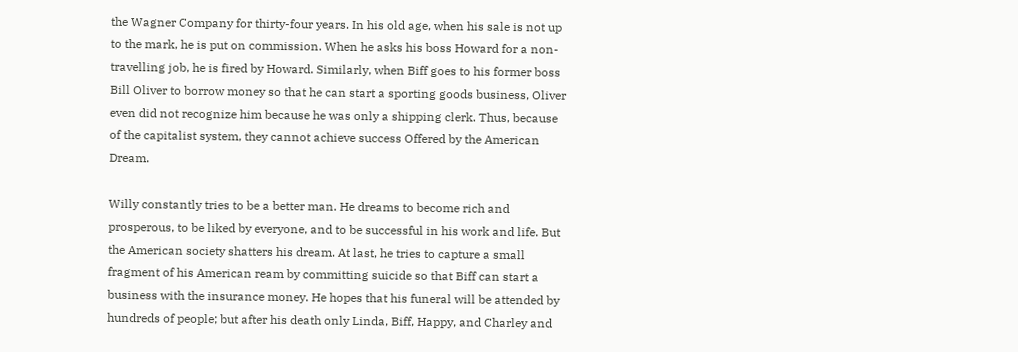the Wagner Company for thirty-four years. In his old age, when his sale is not up to the mark, he is put on commission. When he asks his boss Howard for a non-travelling job, he is fired by Howard. Similarly, when Biff goes to his former boss Bill Oliver to borrow money so that he can start a sporting goods business, Oliver even did not recognize him because he was only a shipping clerk. Thus, because of the capitalist system, they cannot achieve success Offered by the American Dream.

Willy constantly tries to be a better man. He dreams to become rich and prosperous, to be liked by everyone, and to be successful in his work and life. But the American society shatters his dream. At last, he tries to capture a small fragment of his American ream by committing suicide so that Biff can start a business with the insurance money. He hopes that his funeral will be attended by hundreds of people; but after his death only Linda, Biff, Happy, and Charley and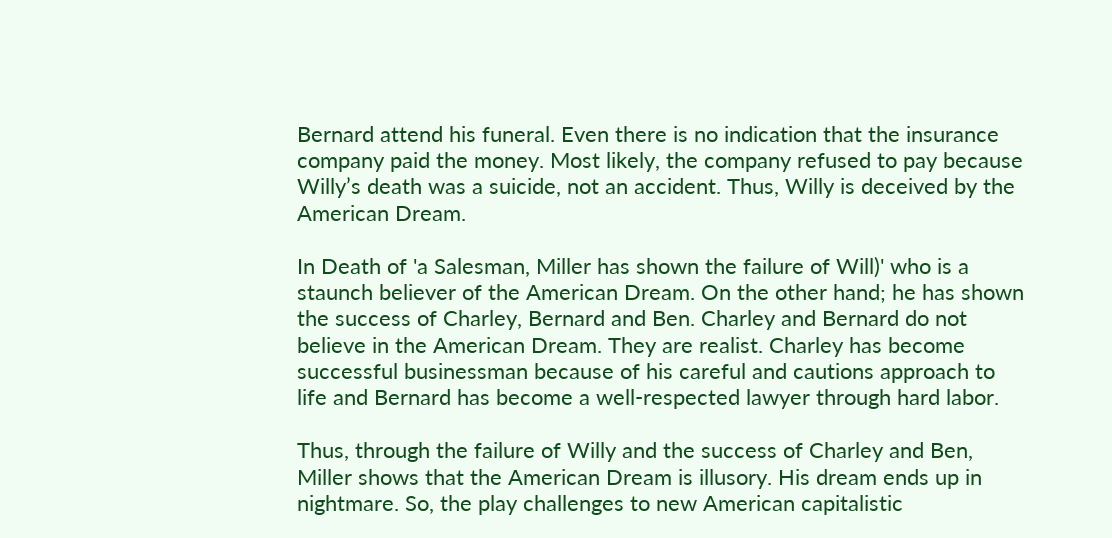Bernard attend his funeral. Even there is no indication that the insurance company paid the money. Most likely, the company refused to pay because Willy’s death was a suicide, not an accident. Thus, Willy is deceived by the American Dream.

In Death of 'a Salesman, Miller has shown the failure of Will)' who is a staunch believer of the American Dream. On the other hand; he has shown the success of Charley, Bernard and Ben. Charley and Bernard do not believe in the American Dream. They are realist. Charley has become successful businessman because of his careful and cautions approach to life and Bernard has become a well-respected lawyer through hard labor.

Thus, through the failure of Willy and the success of Charley and Ben, Miller shows that the American Dream is illusory. His dream ends up in nightmare. So, the play challenges to new American capitalistic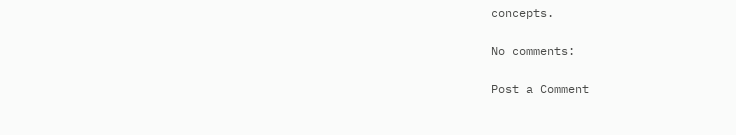concepts.

No comments:

Post a Comment